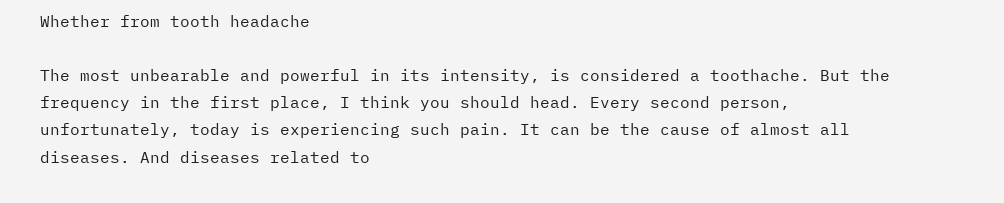Whether from tooth headache

The most unbearable and powerful in its intensity, is considered a toothache. But the frequency in the first place, I think you should head. Every second person, unfortunately, today is experiencing such pain. It can be the cause of almost all diseases. And diseases related to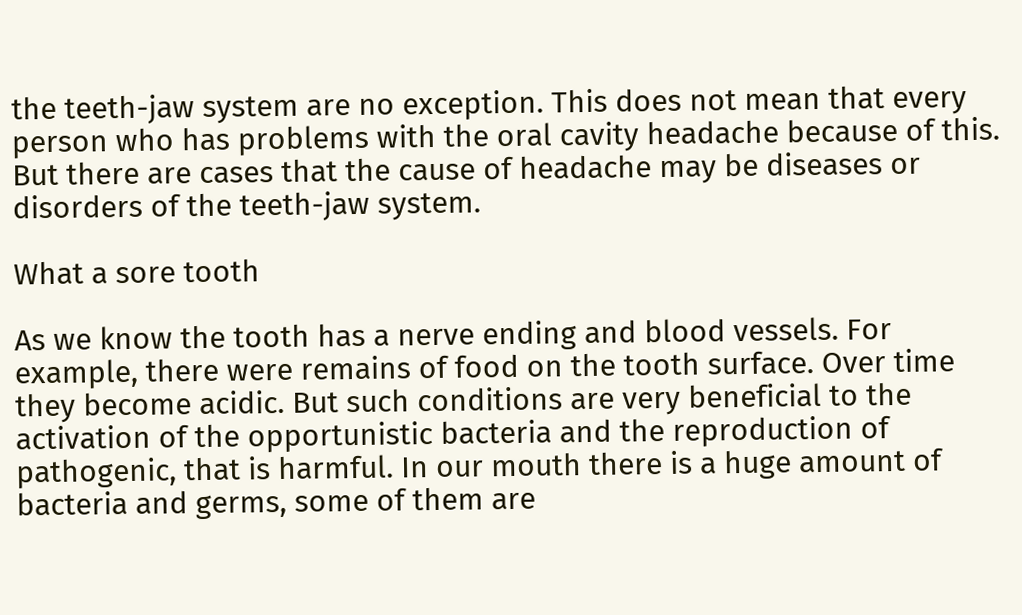the teeth-jaw system are no exception. This does not mean that every person who has problems with the oral cavity headache because of this. But there are cases that the cause of headache may be diseases or disorders of the teeth-jaw system.

What a sore tooth

As we know the tooth has a nerve ending and blood vessels. For example, there were remains of food on the tooth surface. Over time they become acidic. But such conditions are very beneficial to the activation of the opportunistic bacteria and the reproduction of pathogenic, that is harmful. In our mouth there is a huge amount of bacteria and germs, some of them are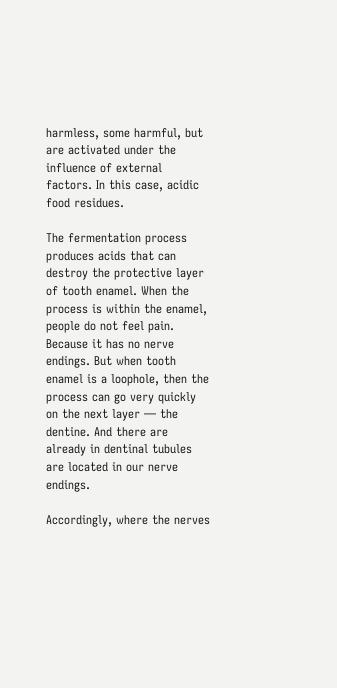harmless, some harmful, but are activated under the influence of external factors. In this case, acidic food residues.

The fermentation process produces acids that can destroy the protective layer of tooth enamel. When the process is within the enamel, people do not feel pain. Because it has no nerve endings. But when tooth enamel is a loophole, then the process can go very quickly on the next layer — the dentine. And there are already in dentinal tubules are located in our nerve endings.

Accordingly, where the nerves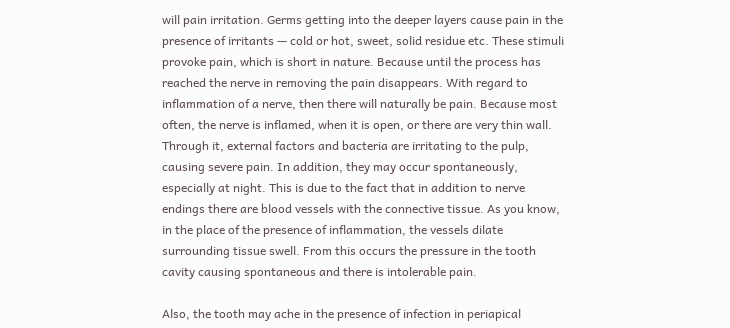will pain irritation. Germs getting into the deeper layers cause pain in the presence of irritants — cold or hot, sweet, solid residue etc. These stimuli provoke pain, which is short in nature. Because until the process has reached the nerve in removing the pain disappears. With regard to inflammation of a nerve, then there will naturally be pain. Because most often, the nerve is inflamed, when it is open, or there are very thin wall. Through it, external factors and bacteria are irritating to the pulp, causing severe pain. In addition, they may occur spontaneously, especially at night. This is due to the fact that in addition to nerve endings there are blood vessels with the connective tissue. As you know, in the place of the presence of inflammation, the vessels dilate surrounding tissue swell. From this occurs the pressure in the tooth cavity causing spontaneous and there is intolerable pain.

Also, the tooth may ache in the presence of infection in periapical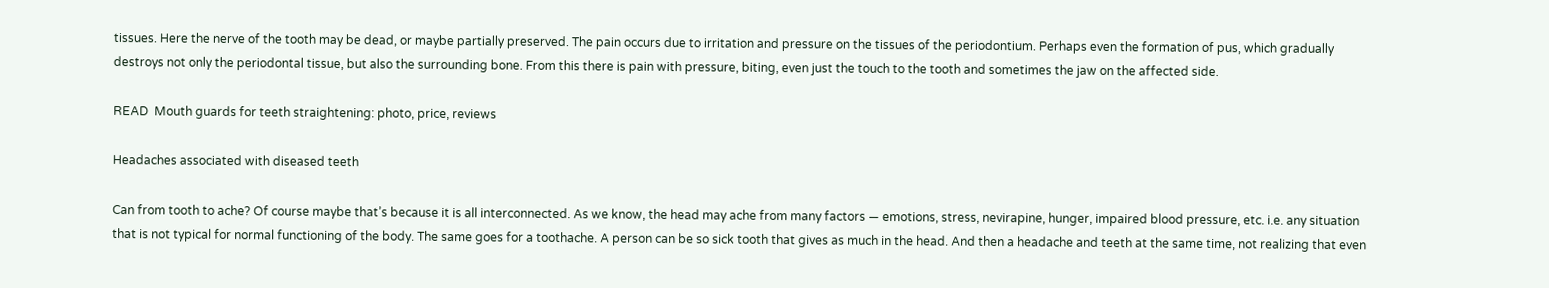tissues. Here the nerve of the tooth may be dead, or maybe partially preserved. The pain occurs due to irritation and pressure on the tissues of the periodontium. Perhaps even the formation of pus, which gradually destroys not only the periodontal tissue, but also the surrounding bone. From this there is pain with pressure, biting, even just the touch to the tooth and sometimes the jaw on the affected side.

READ  Mouth guards for teeth straightening: photo, price, reviews

Headaches associated with diseased teeth

Can from tooth to ache? Of course maybe that’s because it is all interconnected. As we know, the head may ache from many factors — emotions, stress, nevirapine, hunger, impaired blood pressure, etc. i.e. any situation that is not typical for normal functioning of the body. The same goes for a toothache. A person can be so sick tooth that gives as much in the head. And then a headache and teeth at the same time, not realizing that even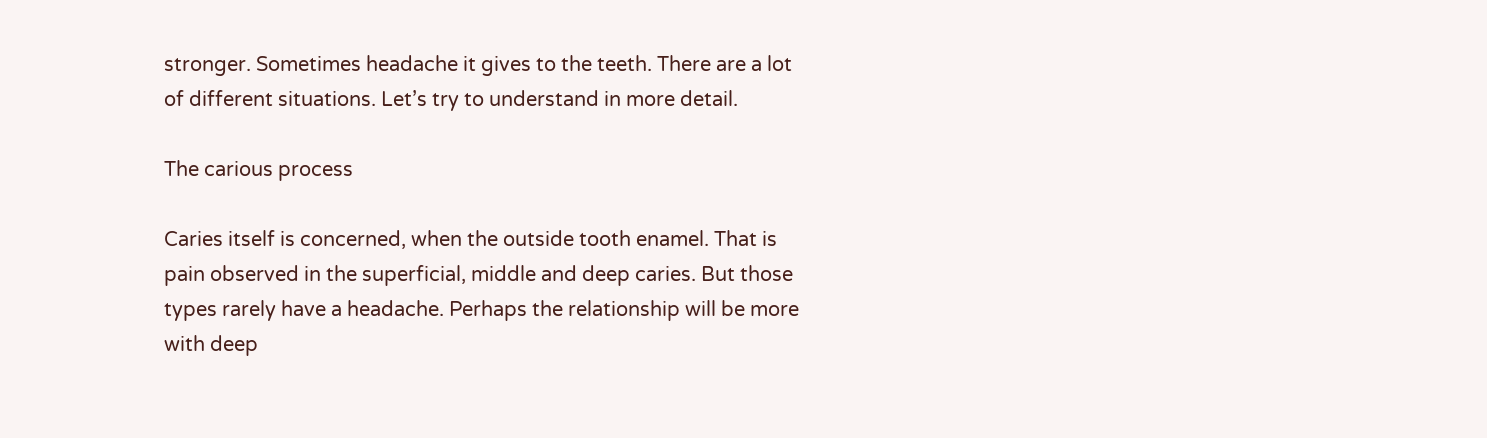stronger. Sometimes headache it gives to the teeth. There are a lot of different situations. Let’s try to understand in more detail.

The carious process

Caries itself is concerned, when the outside tooth enamel. That is pain observed in the superficial, middle and deep caries. But those types rarely have a headache. Perhaps the relationship will be more with deep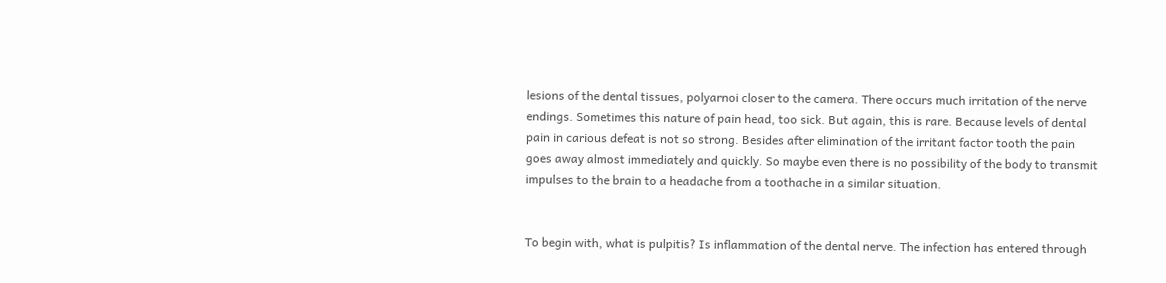lesions of the dental tissues, polyarnoi closer to the camera. There occurs much irritation of the nerve endings. Sometimes this nature of pain head, too sick. But again, this is rare. Because levels of dental pain in carious defeat is not so strong. Besides after elimination of the irritant factor tooth the pain goes away almost immediately and quickly. So maybe even there is no possibility of the body to transmit impulses to the brain to a headache from a toothache in a similar situation.


To begin with, what is pulpitis? Is inflammation of the dental nerve. The infection has entered through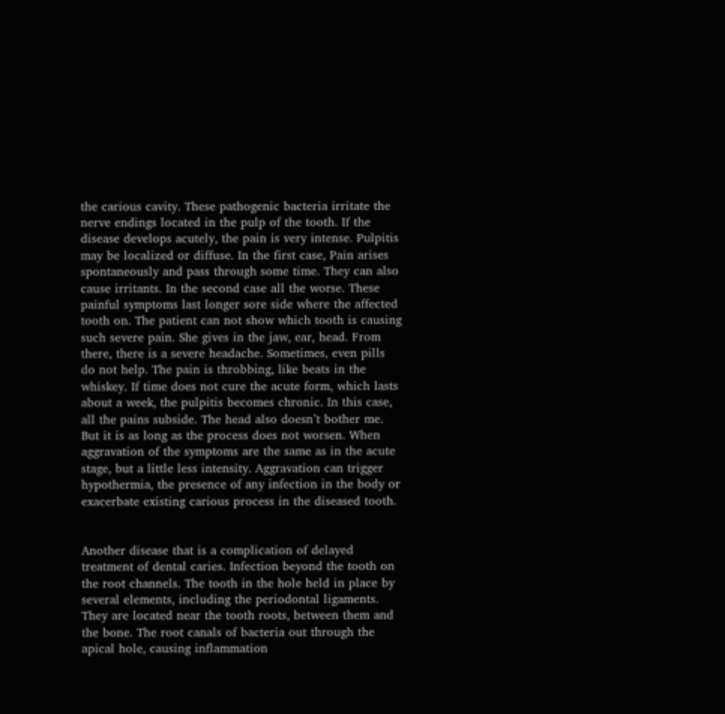the carious cavity. These pathogenic bacteria irritate the nerve endings located in the pulp of the tooth. If the disease develops acutely, the pain is very intense. Pulpitis may be localized or diffuse. In the first case, Pain arises spontaneously and pass through some time. They can also cause irritants. In the second case all the worse. These painful symptoms last longer sore side where the affected tooth on. The patient can not show which tooth is causing such severe pain. She gives in the jaw, ear, head. From there, there is a severe headache. Sometimes, even pills do not help. The pain is throbbing, like beats in the whiskey. If time does not cure the acute form, which lasts about a week, the pulpitis becomes chronic. In this case, all the pains subside. The head also doesn’t bother me. But it is as long as the process does not worsen. When aggravation of the symptoms are the same as in the acute stage, but a little less intensity. Aggravation can trigger hypothermia, the presence of any infection in the body or exacerbate existing carious process in the diseased tooth.


Another disease that is a complication of delayed treatment of dental caries. Infection beyond the tooth on the root channels. The tooth in the hole held in place by several elements, including the periodontal ligaments. They are located near the tooth roots, between them and the bone. The root canals of bacteria out through the apical hole, causing inflammation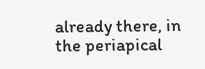already there, in the periapical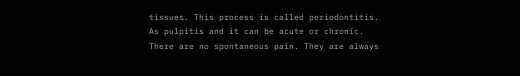tissues. This process is called periodontitis. As pulpitis and it can be acute or chronic. There are no spontaneous pain. They are always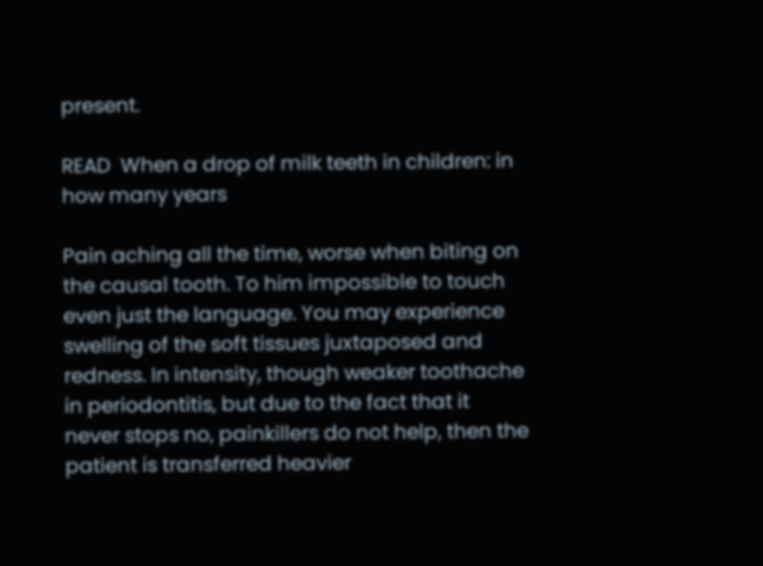present.

READ  When a drop of milk teeth in children: in how many years

Pain aching all the time, worse when biting on the causal tooth. To him impossible to touch even just the language. You may experience swelling of the soft tissues juxtaposed and redness. In intensity, though weaker toothache in periodontitis, but due to the fact that it never stops no, painkillers do not help, then the patient is transferred heavier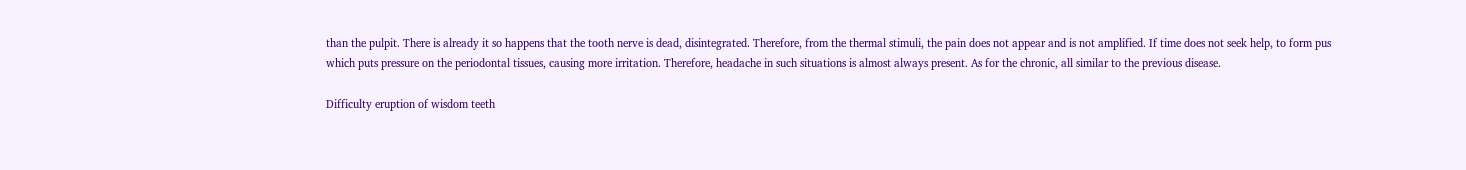than the pulpit. There is already it so happens that the tooth nerve is dead, disintegrated. Therefore, from the thermal stimuli, the pain does not appear and is not amplified. If time does not seek help, to form pus which puts pressure on the periodontal tissues, causing more irritation. Therefore, headache in such situations is almost always present. As for the chronic, all similar to the previous disease.

Difficulty eruption of wisdom teeth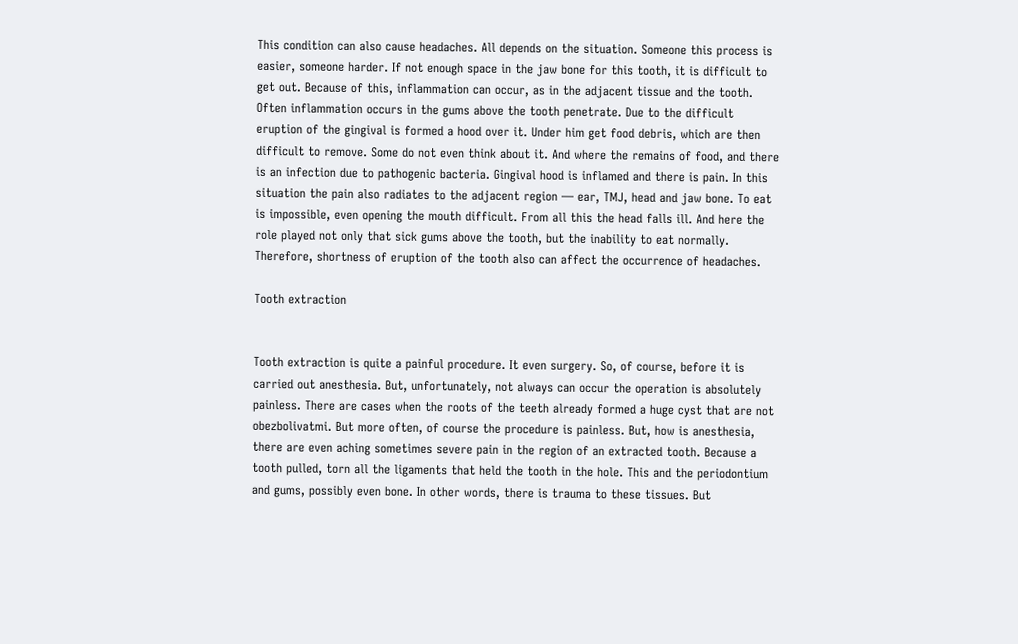This condition can also cause headaches. All depends on the situation. Someone this process is easier, someone harder. If not enough space in the jaw bone for this tooth, it is difficult to get out. Because of this, inflammation can occur, as in the adjacent tissue and the tooth. Often inflammation occurs in the gums above the tooth penetrate. Due to the difficult eruption of the gingival is formed a hood over it. Under him get food debris, which are then difficult to remove. Some do not even think about it. And where the remains of food, and there is an infection due to pathogenic bacteria. Gingival hood is inflamed and there is pain. In this situation the pain also radiates to the adjacent region — ear, TMJ, head and jaw bone. To eat is impossible, even opening the mouth difficult. From all this the head falls ill. And here the role played not only that sick gums above the tooth, but the inability to eat normally. Therefore, shortness of eruption of the tooth also can affect the occurrence of headaches.

Tooth extraction


Tooth extraction is quite a painful procedure. It even surgery. So, of course, before it is carried out anesthesia. But, unfortunately, not always can occur the operation is absolutely painless. There are cases when the roots of the teeth already formed a huge cyst that are not obezbolivatmi. But more often, of course the procedure is painless. But, how is anesthesia, there are even aching sometimes severe pain in the region of an extracted tooth. Because a tooth pulled, torn all the ligaments that held the tooth in the hole. This and the periodontium and gums, possibly even bone. In other words, there is trauma to these tissues. But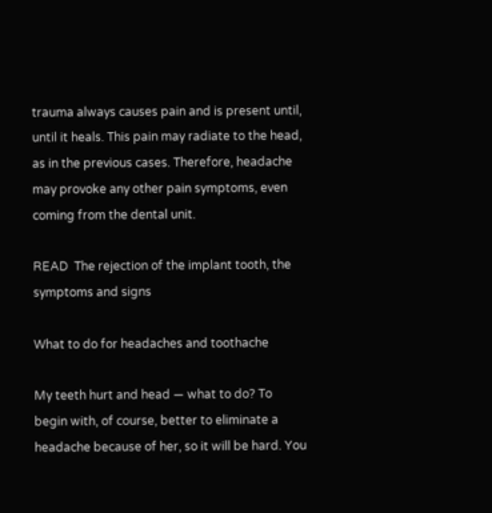trauma always causes pain and is present until, until it heals. This pain may radiate to the head, as in the previous cases. Therefore, headache may provoke any other pain symptoms, even coming from the dental unit.

READ  The rejection of the implant tooth, the symptoms and signs

What to do for headaches and toothache

My teeth hurt and head — what to do? To begin with, of course, better to eliminate a headache because of her, so it will be hard. You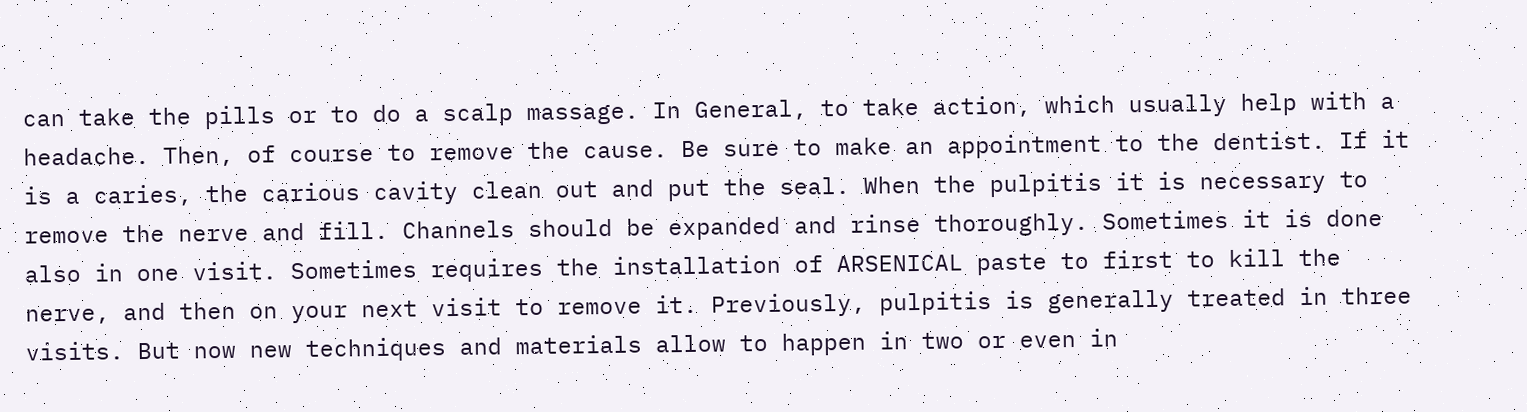can take the pills or to do a scalp massage. In General, to take action, which usually help with a headache. Then, of course to remove the cause. Be sure to make an appointment to the dentist. If it is a caries, the carious cavity clean out and put the seal. When the pulpitis it is necessary to remove the nerve and fill. Channels should be expanded and rinse thoroughly. Sometimes it is done also in one visit. Sometimes requires the installation of ARSENICAL paste to first to kill the nerve, and then on your next visit to remove it. Previously, pulpitis is generally treated in three visits. But now new techniques and materials allow to happen in two or even in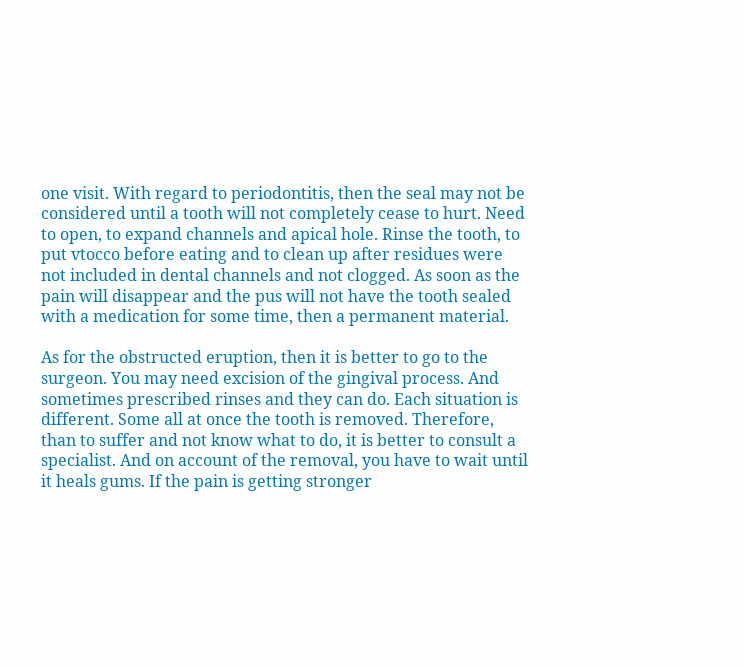one visit. With regard to periodontitis, then the seal may not be considered until a tooth will not completely cease to hurt. Need to open, to expand channels and apical hole. Rinse the tooth, to put vtocco before eating and to clean up after residues were not included in dental channels and not clogged. As soon as the pain will disappear and the pus will not have the tooth sealed with a medication for some time, then a permanent material.

As for the obstructed eruption, then it is better to go to the surgeon. You may need excision of the gingival process. And sometimes prescribed rinses and they can do. Each situation is different. Some all at once the tooth is removed. Therefore, than to suffer and not know what to do, it is better to consult a specialist. And on account of the removal, you have to wait until it heals gums. If the pain is getting stronger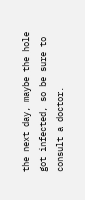the next day, maybe the hole got infected, so be sure to consult a doctor.